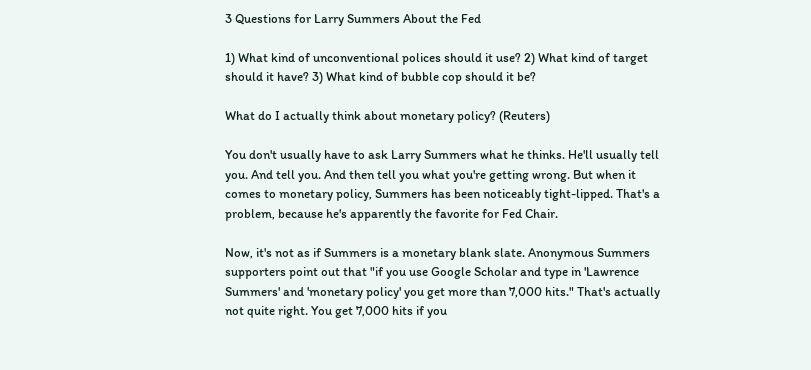3 Questions for Larry Summers About the Fed

1) What kind of unconventional polices should it use? 2) What kind of target should it have? 3) What kind of bubble cop should it be?

What do I actually think about monetary policy? (Reuters)

You don't usually have to ask Larry Summers what he thinks. He'll usually tell you. And tell you. And then tell you what you're getting wrong. But when it comes to monetary policy, Summers has been noticeably tight-lipped. That's a problem, because he's apparently the favorite for Fed Chair.

Now, it's not as if Summers is a monetary blank slate. Anonymous Summers supporters point out that "if you use Google Scholar and type in 'Lawrence Summers' and 'monetary policy' you get more than 7,000 hits." That's actually not quite right. You get 7,000 hits if you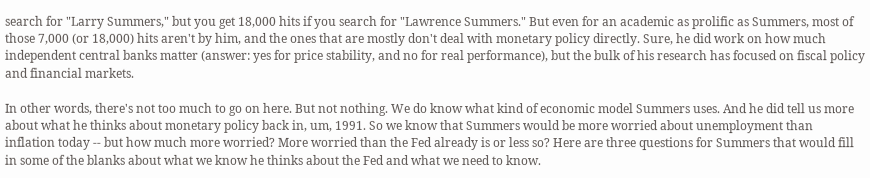search for "Larry Summers," but you get 18,000 hits if you search for "Lawrence Summers." But even for an academic as prolific as Summers, most of those 7,000 (or 18,000) hits aren't by him, and the ones that are mostly don't deal with monetary policy directly. Sure, he did work on how much independent central banks matter (answer: yes for price stability, and no for real performance), but the bulk of his research has focused on fiscal policy and financial markets.

In other words, there's not too much to go on here. But not nothing. We do know what kind of economic model Summers uses. And he did tell us more about what he thinks about monetary policy back in, um, 1991. So we know that Summers would be more worried about unemployment than inflation today -- but how much more worried? More worried than the Fed already is or less so? Here are three questions for Summers that would fill in some of the blanks about what we know he thinks about the Fed and what we need to know.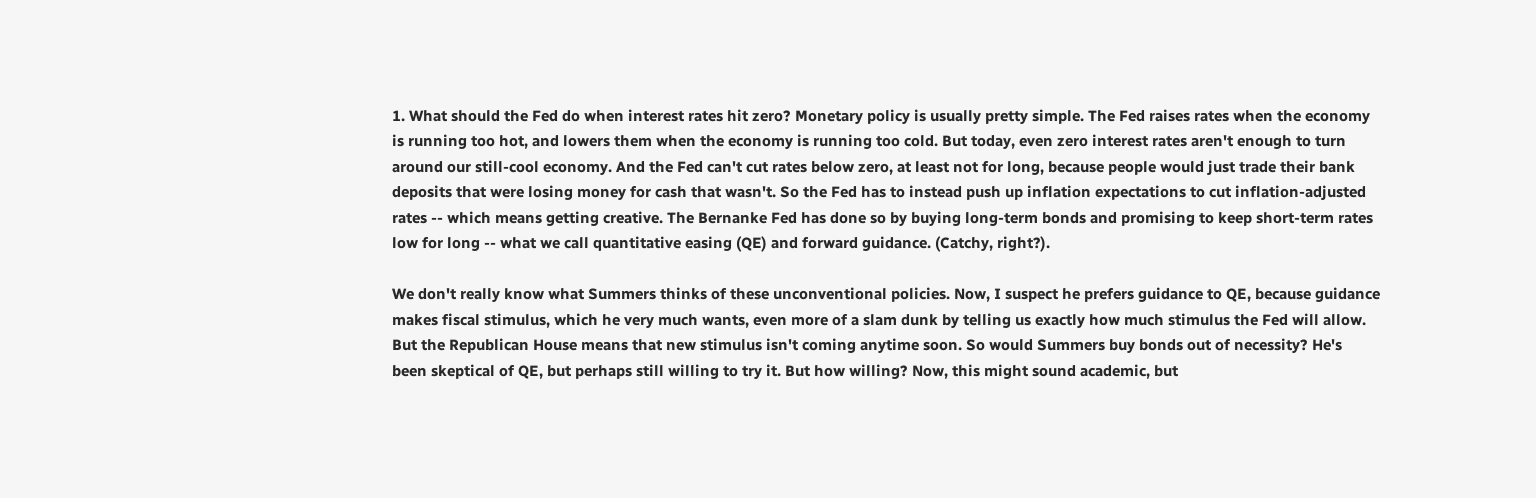1. What should the Fed do when interest rates hit zero? Monetary policy is usually pretty simple. The Fed raises rates when the economy is running too hot, and lowers them when the economy is running too cold. But today, even zero interest rates aren't enough to turn around our still-cool economy. And the Fed can't cut rates below zero, at least not for long, because people would just trade their bank deposits that were losing money for cash that wasn't. So the Fed has to instead push up inflation expectations to cut inflation-adjusted rates -- which means getting creative. The Bernanke Fed has done so by buying long-term bonds and promising to keep short-term rates low for long -- what we call quantitative easing (QE) and forward guidance. (Catchy, right?).

We don't really know what Summers thinks of these unconventional policies. Now, I suspect he prefers guidance to QE, because guidance makes fiscal stimulus, which he very much wants, even more of a slam dunk by telling us exactly how much stimulus the Fed will allow. But the Republican House means that new stimulus isn't coming anytime soon. So would Summers buy bonds out of necessity? He's been skeptical of QE, but perhaps still willing to try it. But how willing? Now, this might sound academic, but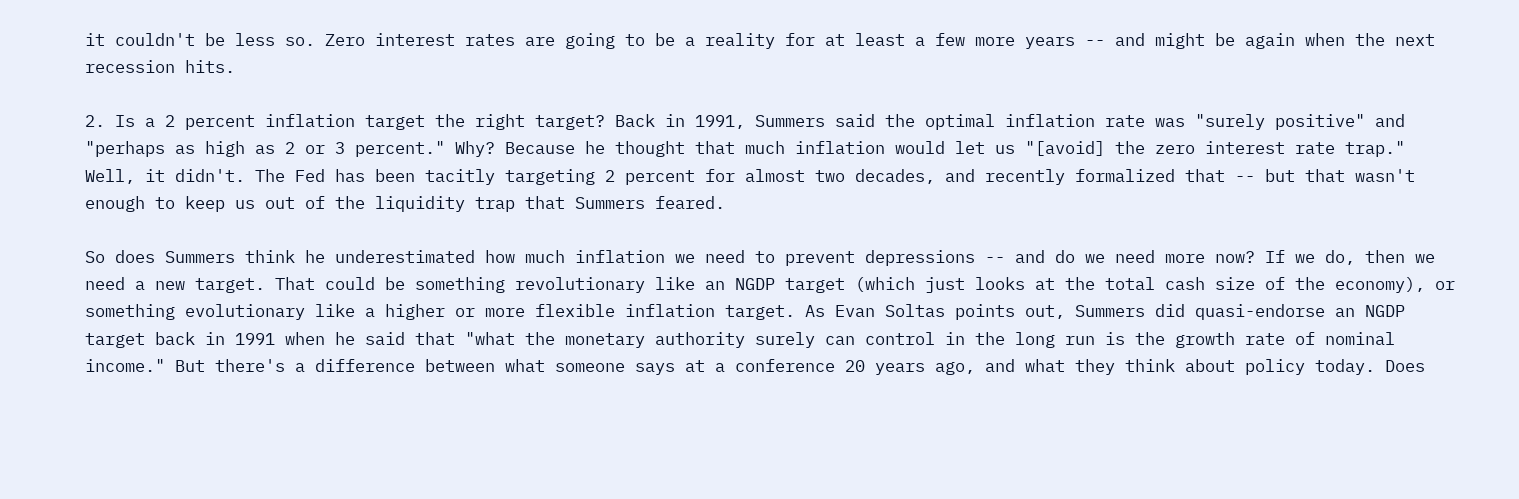it couldn't be less so. Zero interest rates are going to be a reality for at least a few more years -- and might be again when the next recession hits.

2. Is a 2 percent inflation target the right target? Back in 1991, Summers said the optimal inflation rate was "surely positive" and "perhaps as high as 2 or 3 percent." Why? Because he thought that much inflation would let us "[avoid] the zero interest rate trap." Well, it didn't. The Fed has been tacitly targeting 2 percent for almost two decades, and recently formalized that -- but that wasn't enough to keep us out of the liquidity trap that Summers feared.

So does Summers think he underestimated how much inflation we need to prevent depressions -- and do we need more now? If we do, then we need a new target. That could be something revolutionary like an NGDP target (which just looks at the total cash size of the economy), or something evolutionary like a higher or more flexible inflation target. As Evan Soltas points out, Summers did quasi-endorse an NGDP target back in 1991 when he said that "what the monetary authority surely can control in the long run is the growth rate of nominal income." But there's a difference between what someone says at a conference 20 years ago, and what they think about policy today. Does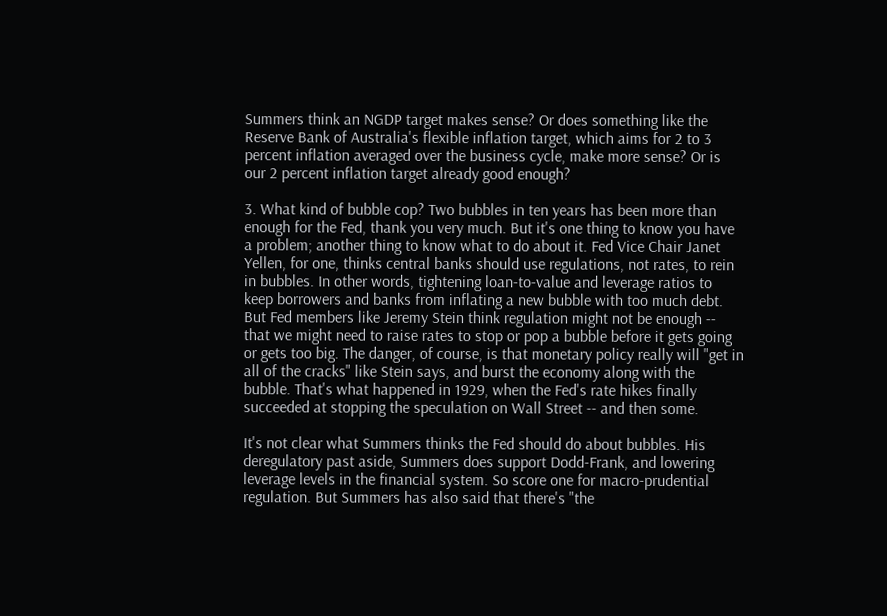Summers think an NGDP target makes sense? Or does something like the Reserve Bank of Australia's flexible inflation target, which aims for 2 to 3 percent inflation averaged over the business cycle, make more sense? Or is our 2 percent inflation target already good enough?

3. What kind of bubble cop? Two bubbles in ten years has been more than enough for the Fed, thank you very much. But it's one thing to know you have a problem; another thing to know what to do about it. Fed Vice Chair Janet Yellen, for one, thinks central banks should use regulations, not rates, to rein in bubbles. In other words, tightening loan-to-value and leverage ratios to keep borrowers and banks from inflating a new bubble with too much debt. But Fed members like Jeremy Stein think regulation might not be enough -- that we might need to raise rates to stop or pop a bubble before it gets going or gets too big. The danger, of course, is that monetary policy really will "get in all of the cracks" like Stein says, and burst the economy along with the bubble. That's what happened in 1929, when the Fed's rate hikes finally succeeded at stopping the speculation on Wall Street -- and then some.

It's not clear what Summers thinks the Fed should do about bubbles. His deregulatory past aside, Summers does support Dodd-Frank, and lowering leverage levels in the financial system. So score one for macro-prudential regulation. But Summers has also said that there's "the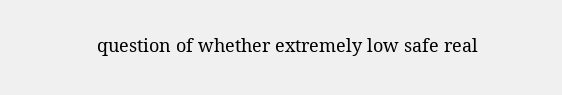question of whether extremely low safe real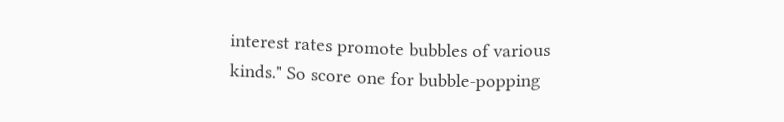interest rates promote bubbles of various kinds." So score one for bubble-popping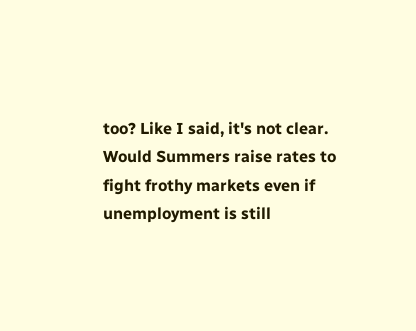too? Like I said, it's not clear. Would Summers raise rates to fight frothy markets even if unemployment is still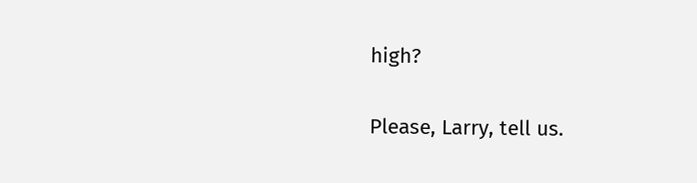high?

Please, Larry, tell us.